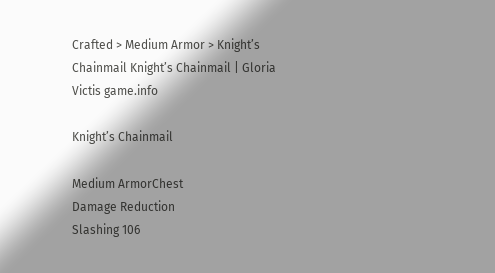Crafted > Medium Armor > Knight’s Chainmail Knight’s Chainmail | Gloria Victis game.info

Knight’s Chainmail

Medium ArmorChest
Damage Reduction
Slashing 106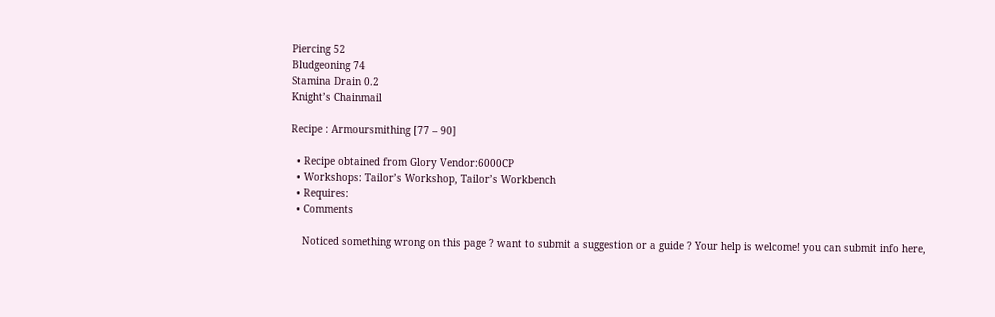Piercing 52
Bludgeoning 74
Stamina Drain 0.2
Knight’s Chainmail

Recipe : Armoursmithing [77 – 90]

  • Recipe obtained from Glory Vendor:6000CP
  • Workshops: Tailor’s Workshop, Tailor’s Workbench
  • Requires:
  • Comments

    Noticed something wrong on this page ? want to submit a suggestion or a guide ? Your help is welcome! you can submit info here,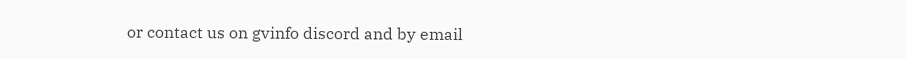or contact us on gvinfo discord and by email